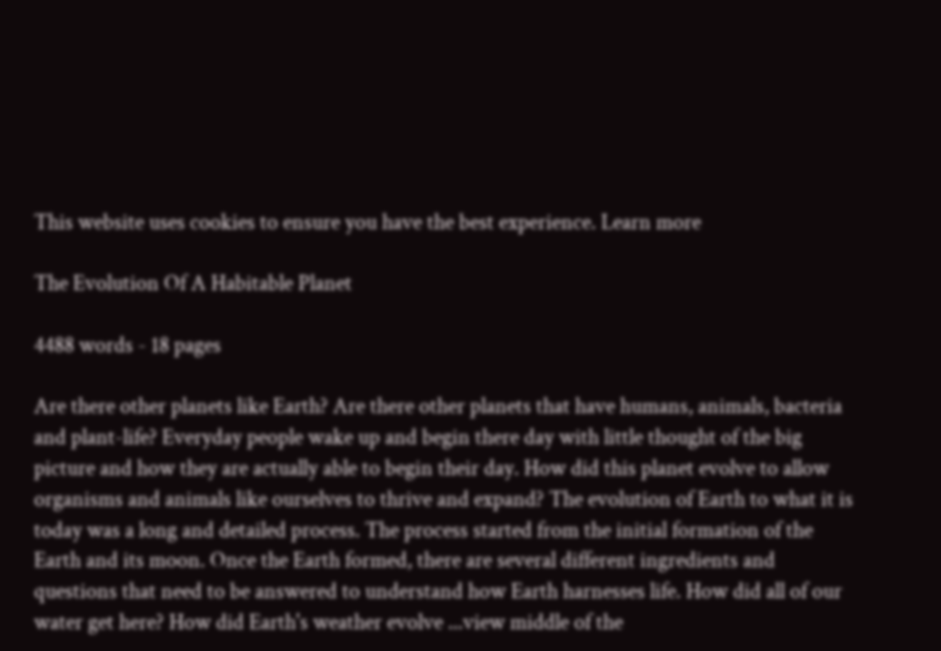This website uses cookies to ensure you have the best experience. Learn more

The Evolution Of A Habitable Planet

4488 words - 18 pages

Are there other planets like Earth? Are there other planets that have humans, animals, bacteria and plant-life? Everyday people wake up and begin there day with little thought of the big picture and how they are actually able to begin their day. How did this planet evolve to allow organisms and animals like ourselves to thrive and expand? The evolution of Earth to what it is today was a long and detailed process. The process started from the initial formation of the Earth and its moon. Once the Earth formed, there are several different ingredients and questions that need to be answered to understand how Earth harnesses life. How did all of our water get here? How did Earth's weather evolve ...view middle of the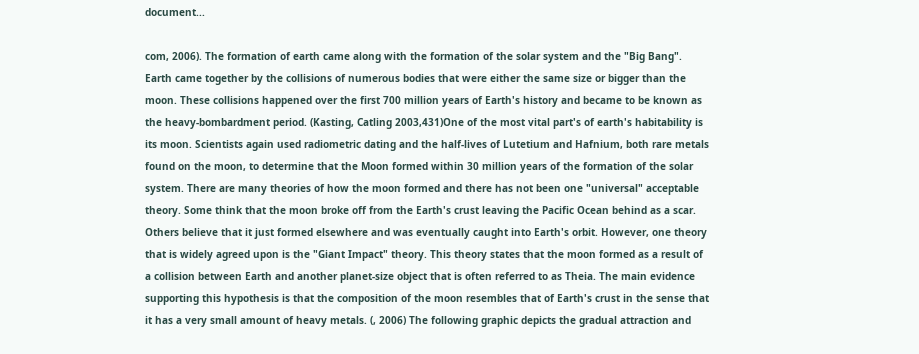document...

com, 2006). The formation of earth came along with the formation of the solar system and the "Big Bang". Earth came together by the collisions of numerous bodies that were either the same size or bigger than the moon. These collisions happened over the first 700 million years of Earth's history and became to be known as the heavy-bombardment period. (Kasting, Catling 2003,431)One of the most vital part's of earth's habitability is its moon. Scientists again used radiometric dating and the half-lives of Lutetium and Hafnium, both rare metals found on the moon, to determine that the Moon formed within 30 million years of the formation of the solar system. There are many theories of how the moon formed and there has not been one "universal" acceptable theory. Some think that the moon broke off from the Earth's crust leaving the Pacific Ocean behind as a scar. Others believe that it just formed elsewhere and was eventually caught into Earth's orbit. However, one theory that is widely agreed upon is the "Giant Impact" theory. This theory states that the moon formed as a result of a collision between Earth and another planet-size object that is often referred to as Theia. The main evidence supporting this hypothesis is that the composition of the moon resembles that of Earth's crust in the sense that it has a very small amount of heavy metals. (, 2006) The following graphic depicts the gradual attraction and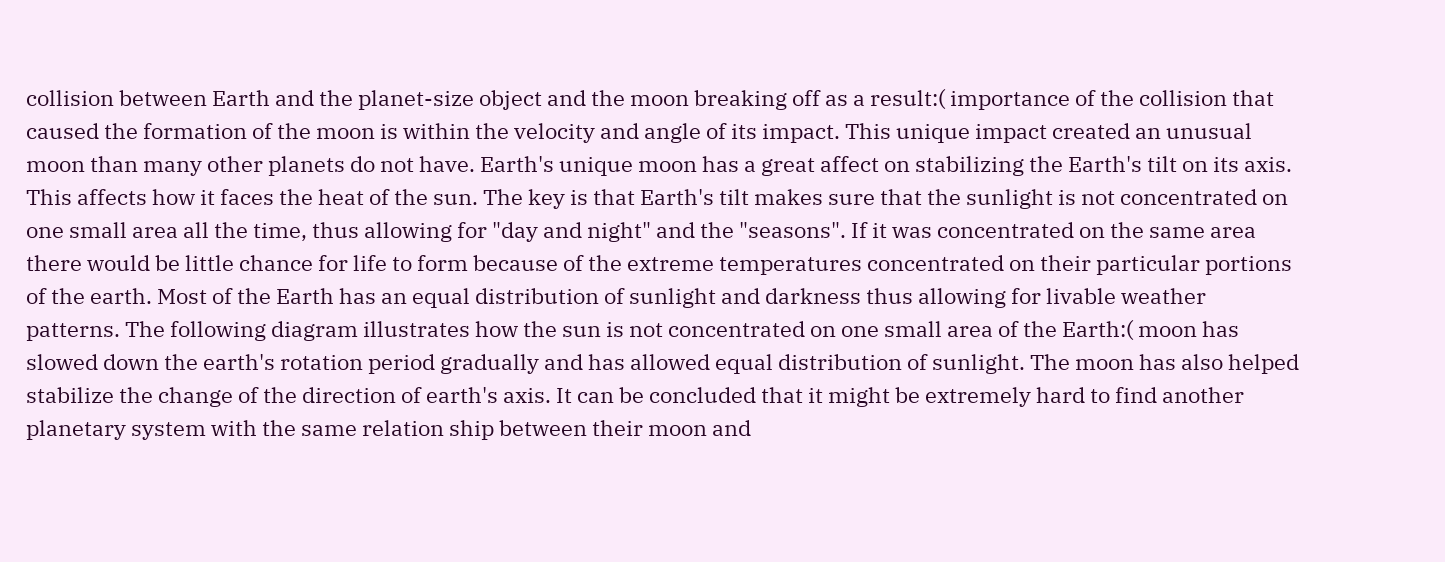collision between Earth and the planet-size object and the moon breaking off as a result:( importance of the collision that caused the formation of the moon is within the velocity and angle of its impact. This unique impact created an unusual moon than many other planets do not have. Earth's unique moon has a great affect on stabilizing the Earth's tilt on its axis. This affects how it faces the heat of the sun. The key is that Earth's tilt makes sure that the sunlight is not concentrated on one small area all the time, thus allowing for "day and night" and the "seasons". If it was concentrated on the same area there would be little chance for life to form because of the extreme temperatures concentrated on their particular portions of the earth. Most of the Earth has an equal distribution of sunlight and darkness thus allowing for livable weather patterns. The following diagram illustrates how the sun is not concentrated on one small area of the Earth:( moon has slowed down the earth's rotation period gradually and has allowed equal distribution of sunlight. The moon has also helped stabilize the change of the direction of earth's axis. It can be concluded that it might be extremely hard to find another planetary system with the same relation ship between their moon and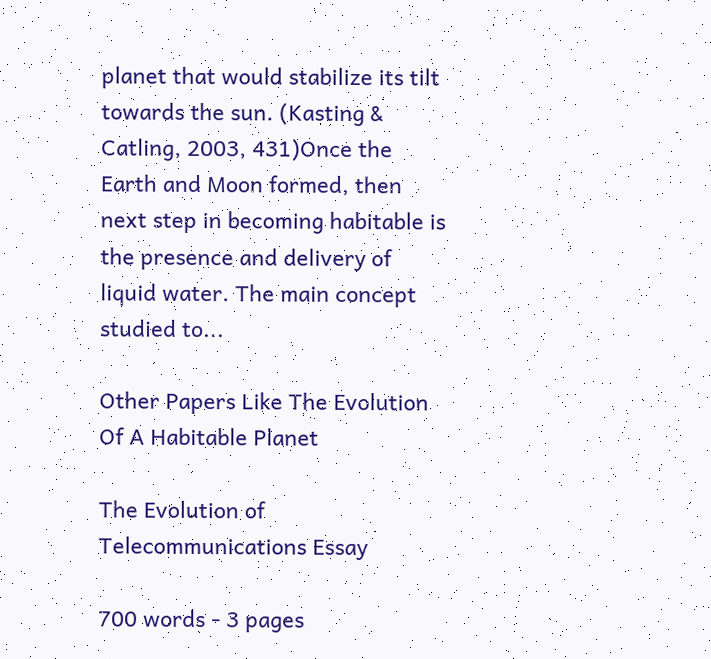planet that would stabilize its tilt towards the sun. (Kasting & Catling, 2003, 431)Once the Earth and Moon formed, then next step in becoming habitable is the presence and delivery of liquid water. The main concept studied to...

Other Papers Like The Evolution Of A Habitable Planet

The Evolution of Telecommunications Essay

700 words - 3 pages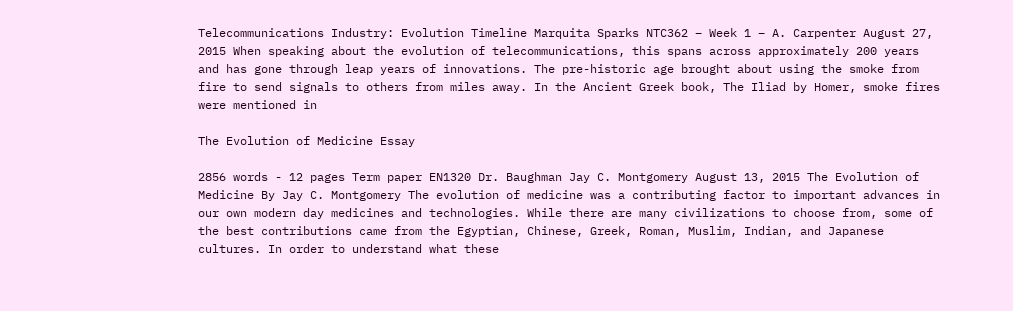Telecommunications Industry: Evolution Timeline Marquita Sparks NTC362 – Week 1 – A. Carpenter August 27, 2015 When speaking about the evolution of telecommunications, this spans across approximately 200 years and has gone through leap years of innovations. The pre-historic age brought about using the smoke from fire to send signals to others from miles away. In the Ancient Greek book, The Iliad by Homer, smoke fires were mentioned in

The Evolution of Medicine Essay

2856 words - 12 pages Term paper EN1320 Dr. Baughman Jay C. Montgomery August 13, 2015 The Evolution of Medicine By Jay C. Montgomery The evolution of medicine was a contributing factor to important advances in our own modern day medicines and technologies. While there are many civilizations to choose from, some of the best contributions came from the Egyptian, Chinese, Greek, Roman, Muslim, Indian, and Japanese cultures. In order to understand what these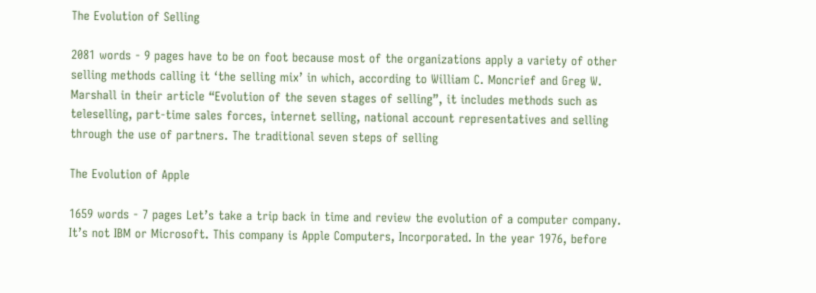The Evolution of Selling

2081 words - 9 pages have to be on foot because most of the organizations apply a variety of other selling methods calling it ‘the selling mix’ in which, according to William C. Moncrief and Greg W. Marshall in their article “Evolution of the seven stages of selling”, it includes methods such as teleselling, part-time sales forces, internet selling, national account representatives and selling through the use of partners. The traditional seven steps of selling

The Evolution of Apple

1659 words - 7 pages Let’s take a trip back in time and review the evolution of a computer company. It’s not IBM or Microsoft. This company is Apple Computers, Incorporated. In the year 1976, before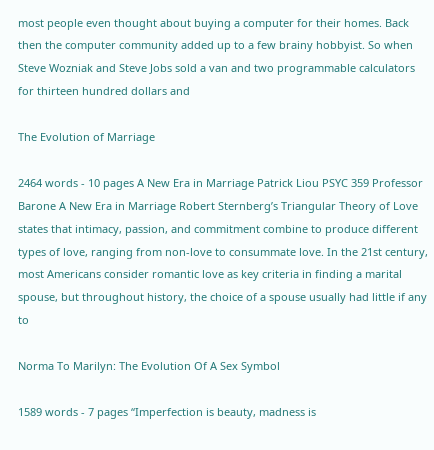most people even thought about buying a computer for their homes. Back then the computer community added up to a few brainy hobbyist. So when Steve Wozniak and Steve Jobs sold a van and two programmable calculators for thirteen hundred dollars and

The Evolution of Marriage

2464 words - 10 pages A New Era in Marriage Patrick Liou PSYC 359 Professor Barone A New Era in Marriage Robert Sternberg’s Triangular Theory of Love states that intimacy, passion, and commitment combine to produce different types of love, ranging from non-love to consummate love. In the 21st century, most Americans consider romantic love as key criteria in finding a marital spouse, but throughout history, the choice of a spouse usually had little if any to

Norma To Marilyn: The Evolution Of A Sex Symbol

1589 words - 7 pages “Imperfection is beauty, madness is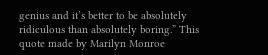genius and it’s better to be absolutely ridiculous than absolutely boring.” This quote made by Marilyn Monroe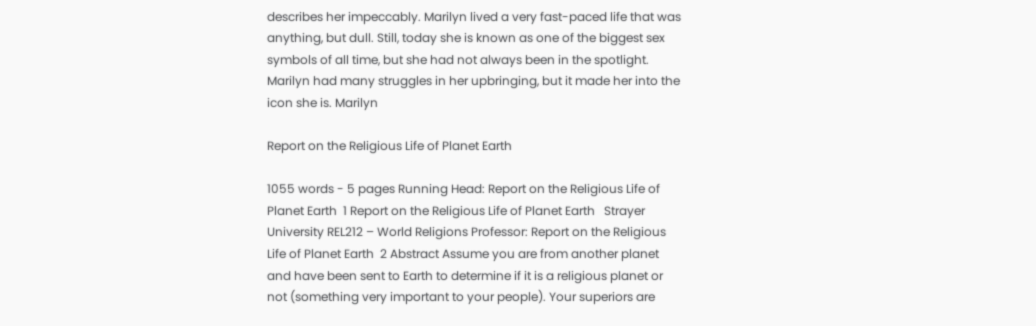describes her impeccably. Marilyn lived a very fast-paced life that was anything, but dull. Still, today she is known as one of the biggest sex symbols of all time, but she had not always been in the spotlight. Marilyn had many struggles in her upbringing, but it made her into the icon she is. Marilyn

Report on the Religious Life of Planet Earth

1055 words - 5 pages Running Head: Report on the Religious Life of Planet Earth  1 Report on the Religious Life of Planet Earth   Strayer University REL212 – World Religions Professor: Report on the Religious Life of Planet Earth  2 Abstract Assume you are from another planet and have been sent to Earth to determine if it is a religious planet or not (something very important to your people). Your superiors are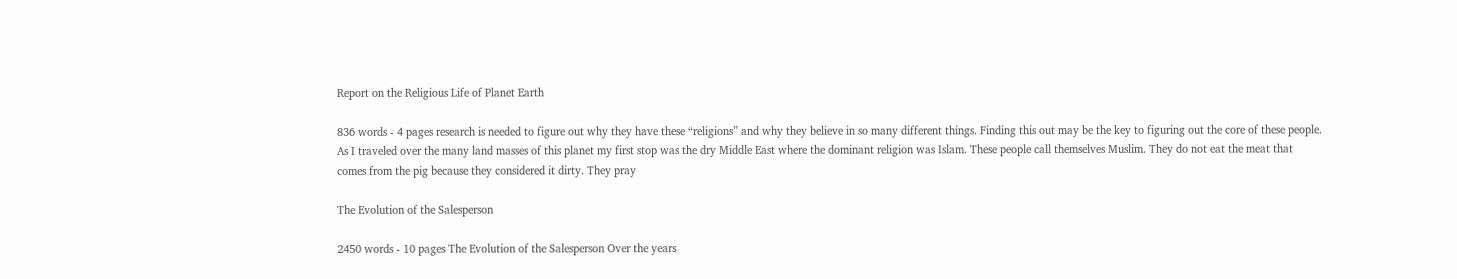Report on the Religious Life of Planet Earth

836 words - 4 pages research is needed to figure out why they have these “religions” and why they believe in so many different things. Finding this out may be the key to figuring out the core of these people. As I traveled over the many land masses of this planet my first stop was the dry Middle East where the dominant religion was Islam. These people call themselves Muslim. They do not eat the meat that comes from the pig because they considered it dirty. They pray

The Evolution of the Salesperson

2450 words - 10 pages The Evolution of the Salesperson Over the years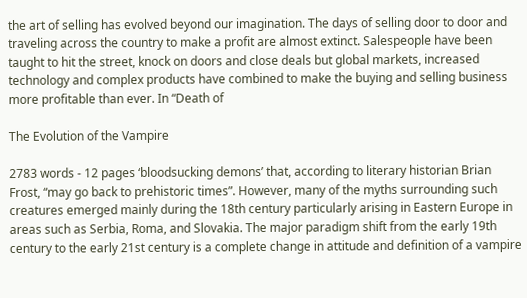the art of selling has evolved beyond our imagination. The days of selling door to door and traveling across the country to make a profit are almost extinct. Salespeople have been taught to hit the street, knock on doors and close deals but global markets, increased technology and complex products have combined to make the buying and selling business more profitable than ever. In “Death of

The Evolution of the Vampire

2783 words - 12 pages ‘bloodsucking demons’ that, according to literary historian Brian Frost, “may go back to prehistoric times”. However, many of the myths surrounding such creatures emerged mainly during the 18th century particularly arising in Eastern Europe in areas such as Serbia, Roma, and Slovakia. The major paradigm shift from the early 19th century to the early 21st century is a complete change in attitude and definition of a vampire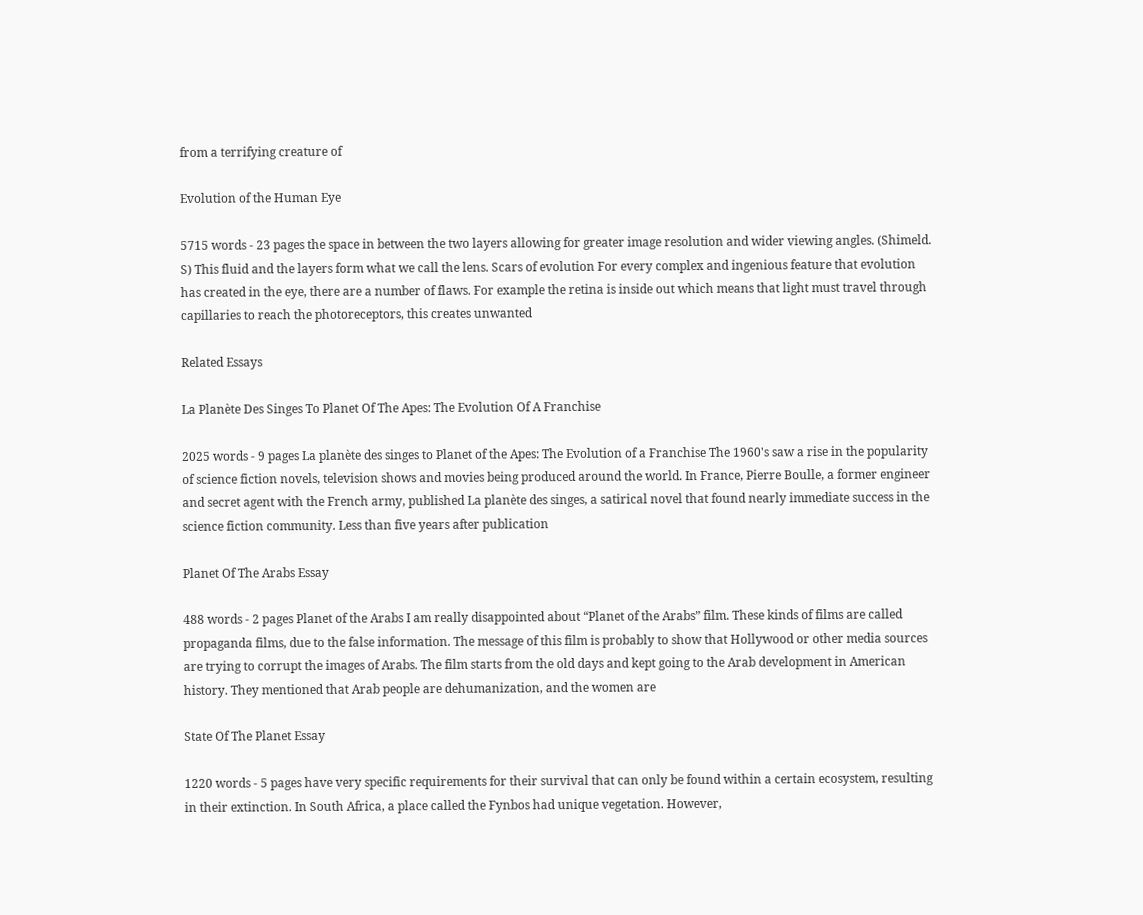from a terrifying creature of

Evolution of the Human Eye

5715 words - 23 pages the space in between the two layers allowing for greater image resolution and wider viewing angles. (Shimeld. S) This fluid and the layers form what we call the lens. Scars of evolution For every complex and ingenious feature that evolution has created in the eye, there are a number of flaws. For example the retina is inside out which means that light must travel through capillaries to reach the photoreceptors, this creates unwanted

Related Essays

La Planète Des Singes To Planet Of The Apes: The Evolution Of A Franchise

2025 words - 9 pages La planète des singes to Planet of the Apes: The Evolution of a Franchise The 1960's saw a rise in the popularity of science fiction novels, television shows and movies being produced around the world. In France, Pierre Boulle, a former engineer and secret agent with the French army, published La planète des singes, a satirical novel that found nearly immediate success in the science fiction community. Less than five years after publication

Planet Of The Arabs Essay

488 words - 2 pages Planet of the Arabs I am really disappointed about “Planet of the Arabs” film. These kinds of films are called propaganda films, due to the false information. The message of this film is probably to show that Hollywood or other media sources are trying to corrupt the images of Arabs. The film starts from the old days and kept going to the Arab development in American history. They mentioned that Arab people are dehumanization, and the women are

State Of The Planet Essay

1220 words - 5 pages have very specific requirements for their survival that can only be found within a certain ecosystem, resulting in their extinction. In South Africa, a place called the Fynbos had unique vegetation. However,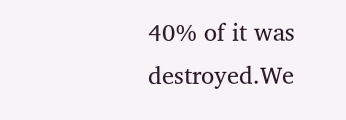40% of it was destroyed.We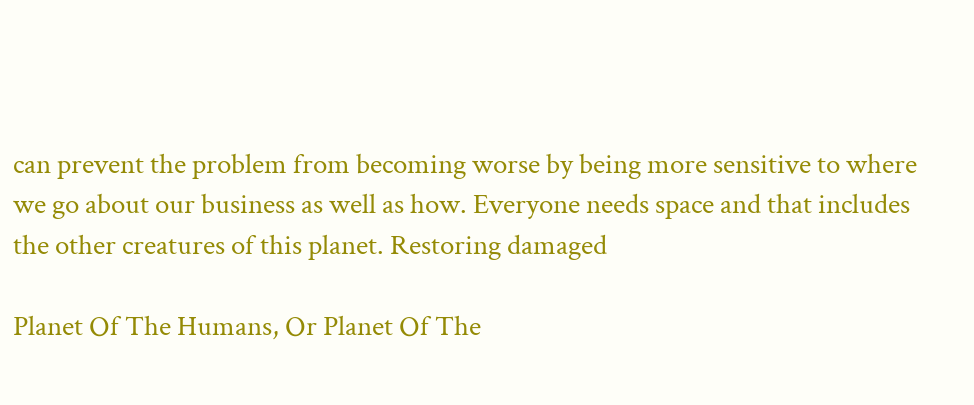can prevent the problem from becoming worse by being more sensitive to where we go about our business as well as how. Everyone needs space and that includes the other creatures of this planet. Restoring damaged

Planet Of The Humans, Or Planet Of The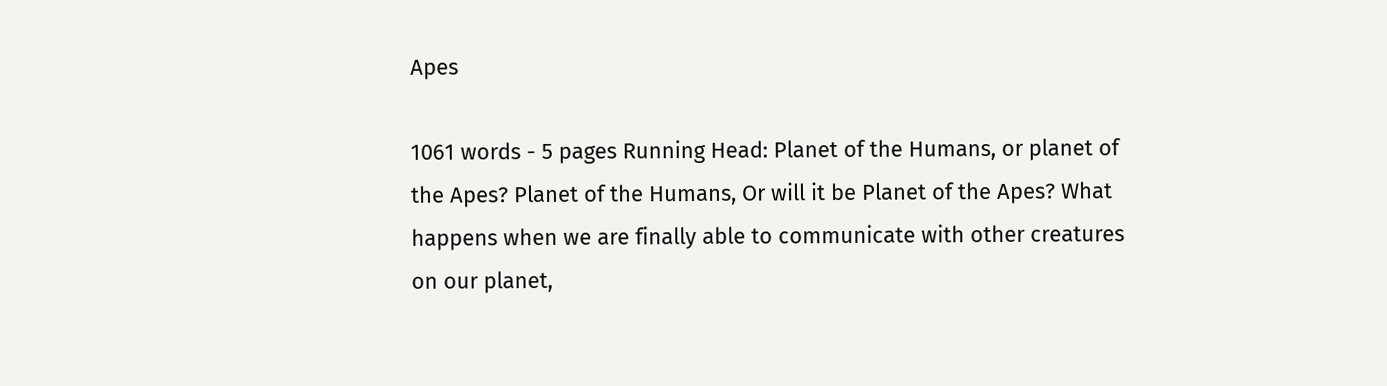Apes

1061 words - 5 pages Running Head: Planet of the Humans, or planet of the Apes? Planet of the Humans, Or will it be Planet of the Apes? What happens when we are finally able to communicate with other creatures on our planet,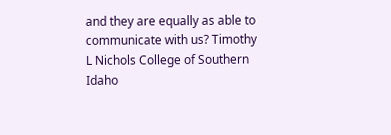and they are equally as able to communicate with us? Timothy L Nichols College of Southern Idaho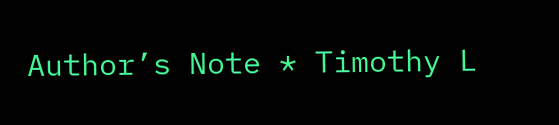Author’s Note * Timothy L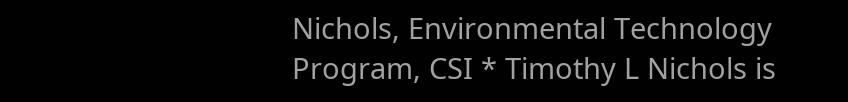Nichols, Environmental Technology Program, CSI * Timothy L Nichols is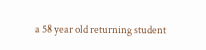a 58 year old returning student